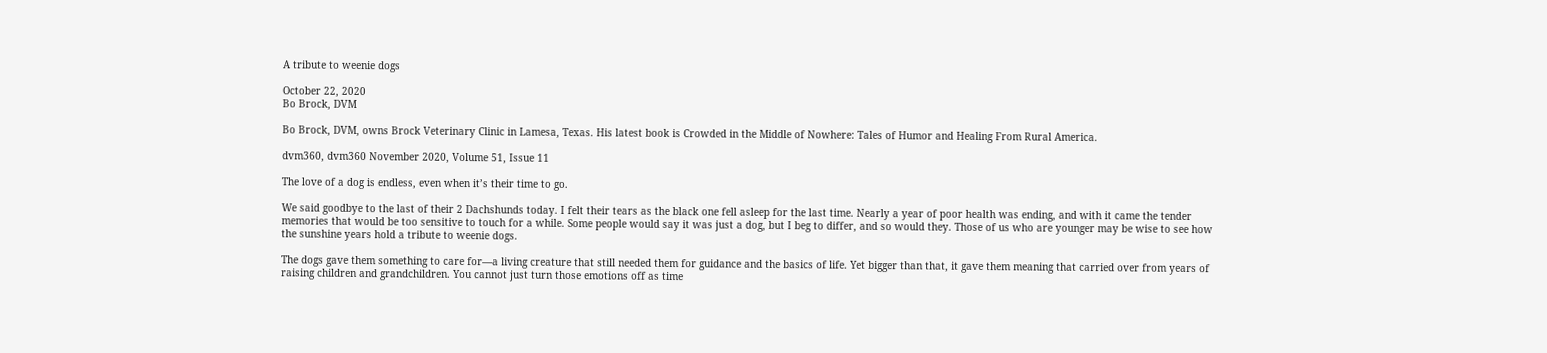A tribute to weenie dogs

October 22, 2020
Bo Brock, DVM

Bo Brock, DVM, owns Brock Veterinary Clinic in Lamesa, Texas. His latest book is Crowded in the Middle of Nowhere: Tales of Humor and Healing From Rural America.

dvm360, dvm360 November 2020, Volume 51, Issue 11

The love of a dog is endless, even when it’s their time to go.

We said goodbye to the last of their 2 Dachshunds today. I felt their tears as the black one fell asleep for the last time. Nearly a year of poor health was ending, and with it came the tender memories that would be too sensitive to touch for a while. Some people would say it was just a dog, but I beg to differ, and so would they. Those of us who are younger may be wise to see how the sunshine years hold a tribute to weenie dogs.

The dogs gave them something to care for—a living creature that still needed them for guidance and the basics of life. Yet bigger than that, it gave them meaning that carried over from years of raising children and grandchildren. You cannot just turn those emotions off as time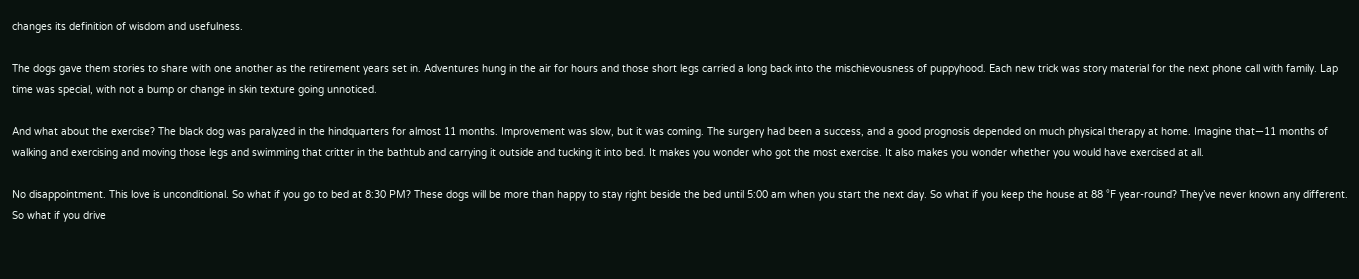changes its definition of wisdom and usefulness.

The dogs gave them stories to share with one another as the retirement years set in. Adventures hung in the air for hours and those short legs carried a long back into the mischievousness of puppyhood. Each new trick was story material for the next phone call with family. Lap time was special, with not a bump or change in skin texture going unnoticed.

And what about the exercise? The black dog was paralyzed in the hindquarters for almost 11 months. Improvement was slow, but it was coming. The surgery had been a success, and a good prognosis depended on much physical therapy at home. Imagine that—11 months of walking and exercising and moving those legs and swimming that critter in the bathtub and carrying it outside and tucking it into bed. It makes you wonder who got the most exercise. It also makes you wonder whether you would have exercised at all.

No disappointment. This love is unconditional. So what if you go to bed at 8:30 PM? These dogs will be more than happy to stay right beside the bed until 5:00 am when you start the next day. So what if you keep the house at 88 °F year-round? They’ve never known any different. So what if you drive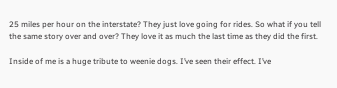25 miles per hour on the interstate? They just love going for rides. So what if you tell the same story over and over? They love it as much the last time as they did the first.

Inside of me is a huge tribute to weenie dogs. I’ve seen their effect. I’ve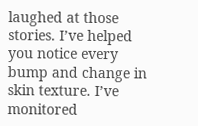laughed at those stories. I’ve helped you notice every bump and change in skin texture. I’ve monitored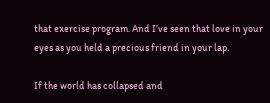that exercise program. And I’ve seen that love in your eyes as you held a precious friend in your lap.

If the world has collapsed and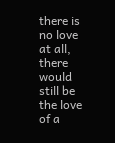there is no love at all, there would still be the love of a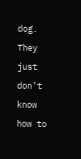dog. They just don’t know how to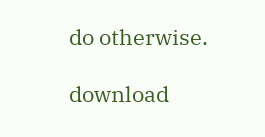do otherwise.

download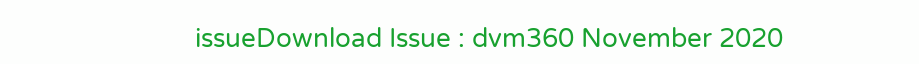issueDownload Issue : dvm360 November 2020